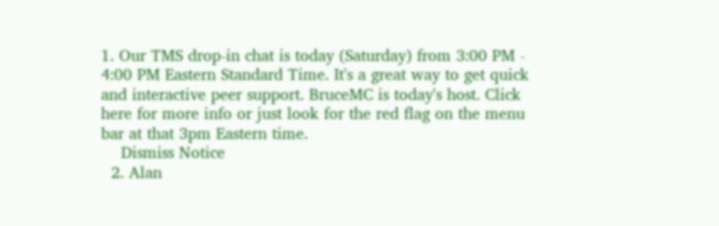1. Our TMS drop-in chat is today (Saturday) from 3:00 PM - 4:00 PM Eastern Standard Time. It's a great way to get quick and interactive peer support. BruceMC is today's host. Click here for more info or just look for the red flag on the menu bar at that 3pm Eastern time.
    Dismiss Notice
  2. Alan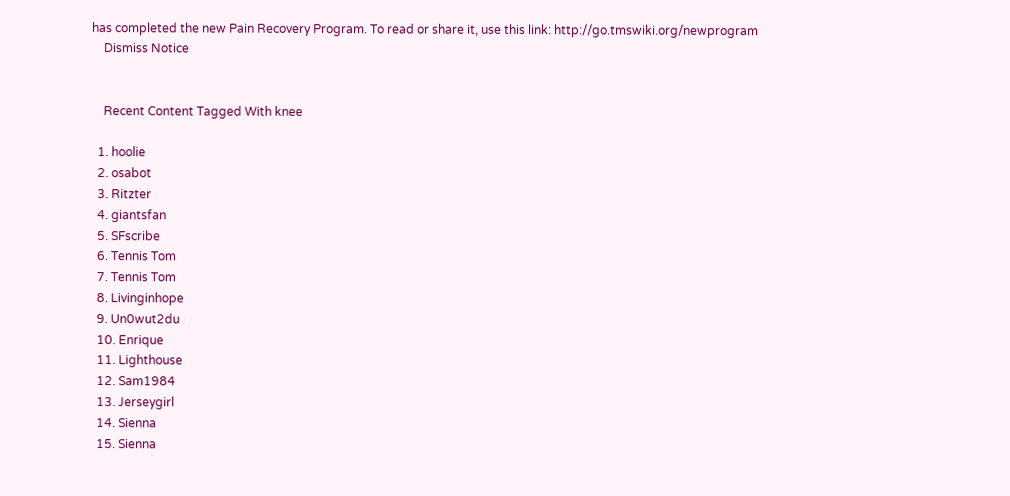has completed the new Pain Recovery Program. To read or share it, use this link: http://go.tmswiki.org/newprogram
    Dismiss Notice


    Recent Content Tagged With knee

  1. hoolie
  2. osabot
  3. Ritzter
  4. giantsfan
  5. SFscribe
  6. Tennis Tom
  7. Tennis Tom
  8. Livinginhope
  9. Un0wut2du
  10. Enrique
  11. Lighthouse
  12. Sam1984
  13. Jerseygirl
  14. Sienna
  15. Sienna